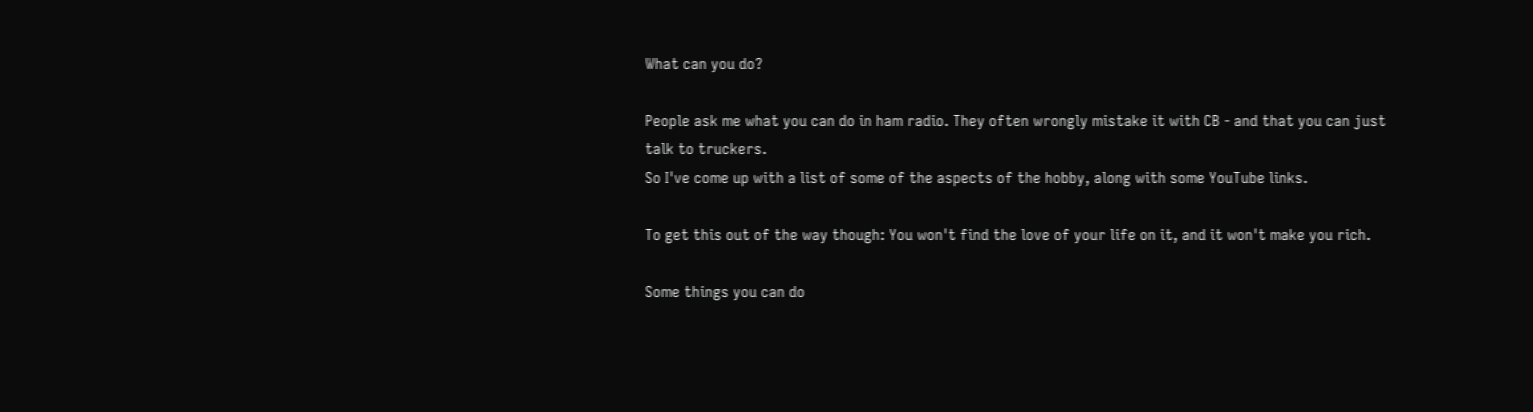What can you do?

People ask me what you can do in ham radio. They often wrongly mistake it with CB - and that you can just talk to truckers.
So I've come up with a list of some of the aspects of the hobby, along with some YouTube links.

To get this out of the way though: You won't find the love of your life on it, and it won't make you rich.

Some things you can do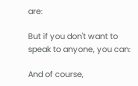are:

But if you don't want to speak to anyone, you can:

And of course,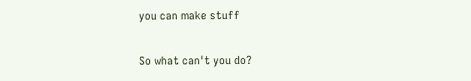you can make stuff

So what can't you do?